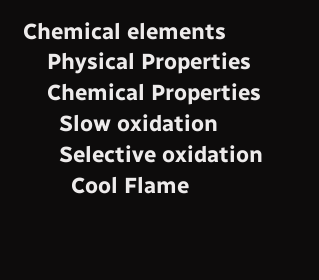Chemical elements
    Physical Properties
    Chemical Properties
      Slow oxidation
      Selective oxidation
        Cool Flame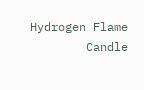Hydrogen Flame
        Candle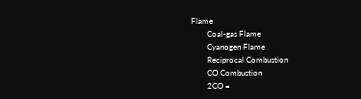Flame
        Coal-gas Flame
        Cyanogen Flame
        Reciprocal Combustion
        CO Combustion
        2CO =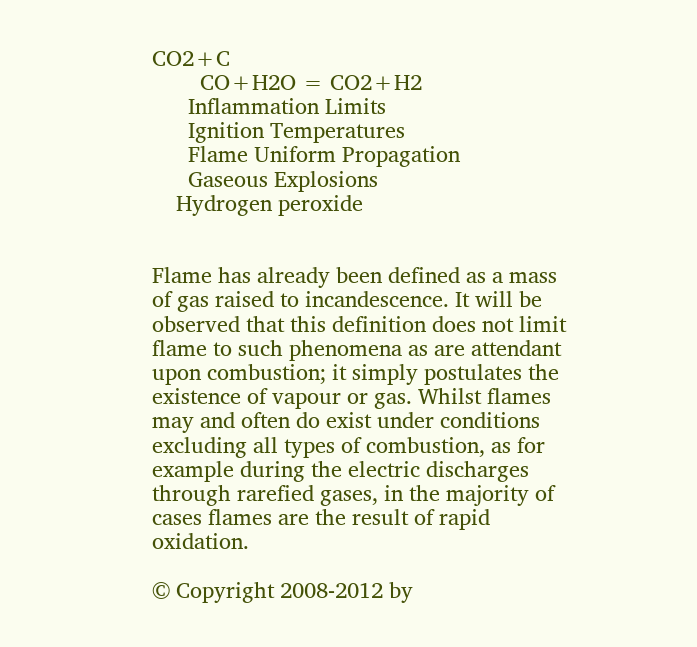CO2+C
        CO+H2O = CO2+H2
      Inflammation Limits
      Ignition Temperatures
      Flame Uniform Propagation
      Gaseous Explosions
    Hydrogen peroxide


Flame has already been defined as a mass of gas raised to incandescence. It will be observed that this definition does not limit flame to such phenomena as are attendant upon combustion; it simply postulates the existence of vapour or gas. Whilst flames may and often do exist under conditions excluding all types of combustion, as for example during the electric discharges through rarefied gases, in the majority of cases flames are the result of rapid oxidation.

© Copyright 2008-2012 by